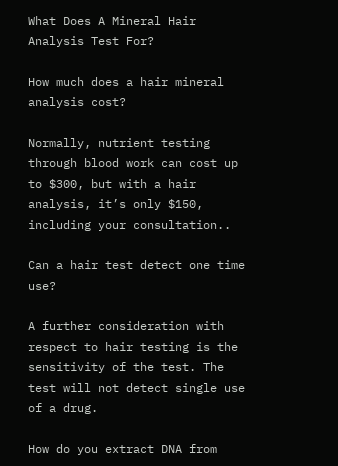What Does A Mineral Hair Analysis Test For?

How much does a hair mineral analysis cost?

Normally, nutrient testing through blood work can cost up to $300, but with a hair analysis, it’s only $150, including your consultation..

Can a hair test detect one time use?

A further consideration with respect to hair testing is the sensitivity of the test. The test will not detect single use of a drug.

How do you extract DNA from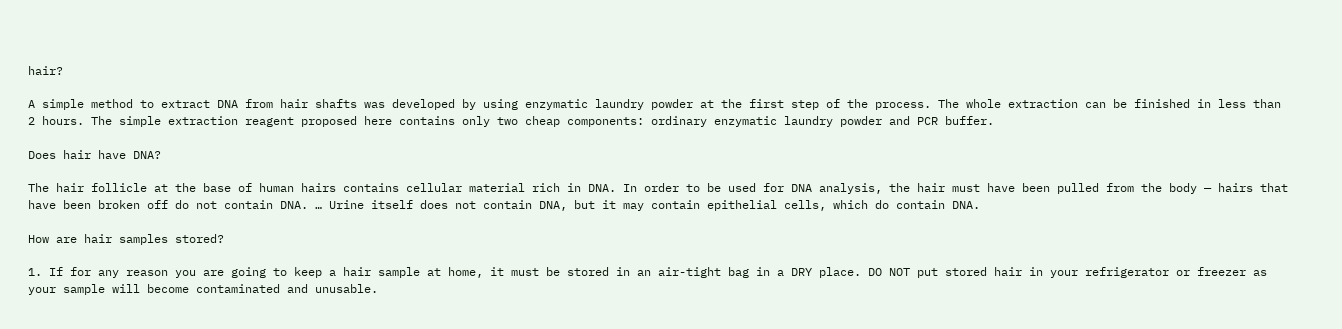hair?

A simple method to extract DNA from hair shafts was developed by using enzymatic laundry powder at the first step of the process. The whole extraction can be finished in less than 2 hours. The simple extraction reagent proposed here contains only two cheap components: ordinary enzymatic laundry powder and PCR buffer.

Does hair have DNA?

The hair follicle at the base of human hairs contains cellular material rich in DNA. In order to be used for DNA analysis, the hair must have been pulled from the body — hairs that have been broken off do not contain DNA. … Urine itself does not contain DNA, but it may contain epithelial cells, which do contain DNA.

How are hair samples stored?

1. If for any reason you are going to keep a hair sample at home, it must be stored in an air-tight bag in a DRY place. DO NOT put stored hair in your refrigerator or freezer as your sample will become contaminated and unusable.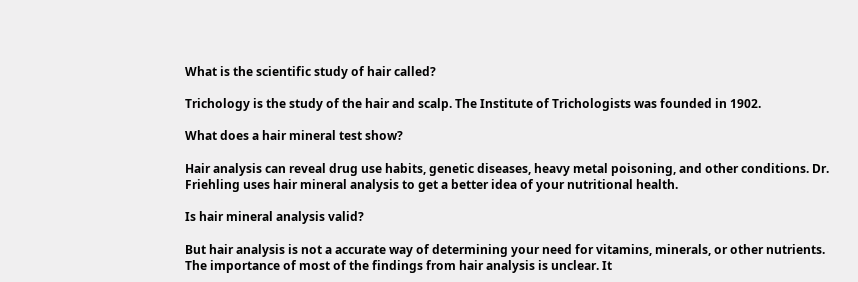What is the scientific study of hair called?

Trichology is the study of the hair and scalp. The Institute of Trichologists was founded in 1902.

What does a hair mineral test show?

Hair analysis can reveal drug use habits, genetic diseases, heavy metal poisoning, and other conditions. Dr. Friehling uses hair mineral analysis to get a better idea of your nutritional health.

Is hair mineral analysis valid?

But hair analysis is not a accurate way of determining your need for vitamins, minerals, or other nutrients. The importance of most of the findings from hair analysis is unclear. It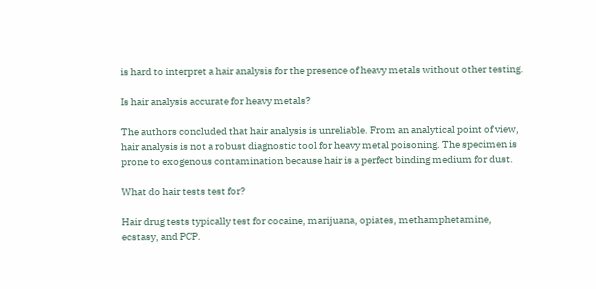is hard to interpret a hair analysis for the presence of heavy metals without other testing.

Is hair analysis accurate for heavy metals?

The authors concluded that hair analysis is unreliable. From an analytical point of view, hair analysis is not a robust diagnostic tool for heavy metal poisoning. The specimen is prone to exogenous contamination because hair is a perfect binding medium for dust.

What do hair tests test for?

Hair drug tests typically test for cocaine, marijuana, opiates, methamphetamine, ecstasy, and PCP.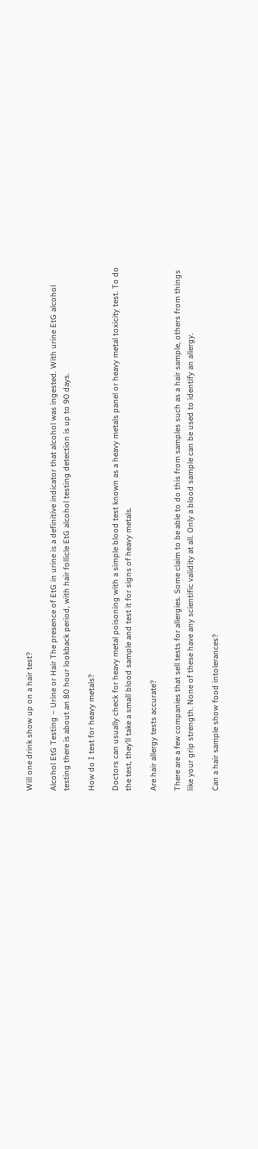Will one drink show up on a hair test?

Alcohol EtG Testing – Urine or Hair The presence of EtG in urine is a definitive indicator that alcohol was ingested. With urine EtG alcohol testing there is about an 80 hour lookback period, with hair follicle EtG alcohol testing detection is up to 90 days.

How do I test for heavy metals?

Doctors can usually check for heavy metal poisoning with a simple blood test known as a heavy metals panel or heavy metal toxicity test. To do the test, they’ll take a small blood sample and test it for signs of heavy metals.

Are hair allergy tests accurate?

There are a few companies that sell tests for allergies. Some claim to be able to do this from samples such as a hair sample, others from things like your grip strength. None of these have any scientific validity at all. Only a blood sample can be used to identify an allergy.

Can a hair sample show food intolerances?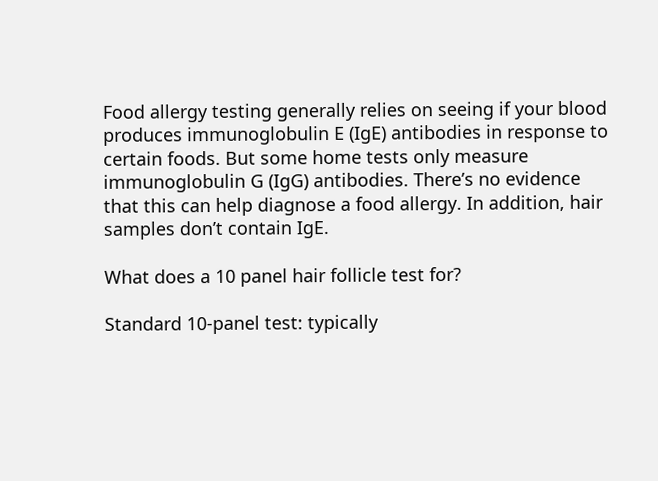Food allergy testing generally relies on seeing if your blood produces immunoglobulin E (IgE) antibodies in response to certain foods. But some home tests only measure immunoglobulin G (IgG) antibodies. There’s no evidence that this can help diagnose a food allergy. In addition, hair samples don’t contain IgE.

What does a 10 panel hair follicle test for?

Standard 10-panel test: typically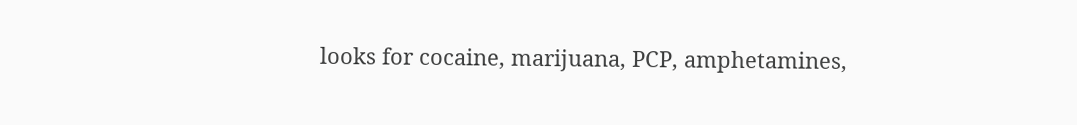looks for cocaine, marijuana, PCP, amphetamines,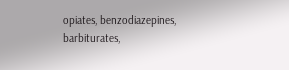opiates, benzodiazepines, barbiturates,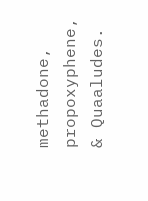methadone, propoxyphene, & Quaaludes.